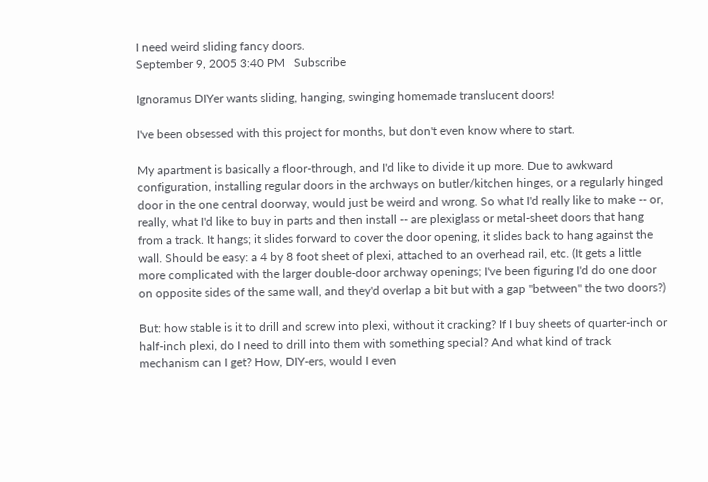I need weird sliding fancy doors.
September 9, 2005 3:40 PM   Subscribe

Ignoramus DIYer wants sliding, hanging, swinging homemade translucent doors!

I've been obsessed with this project for months, but don't even know where to start.

My apartment is basically a floor-through, and I'd like to divide it up more. Due to awkward configuration, installing regular doors in the archways on butler/kitchen hinges, or a regularly hinged door in the one central doorway, would just be weird and wrong. So what I'd really like to make -- or, really, what I'd like to buy in parts and then install -- are plexiglass or metal-sheet doors that hang from a track. It hangs; it slides forward to cover the door opening, it slides back to hang against the wall. Should be easy: a 4 by 8 foot sheet of plexi, attached to an overhead rail, etc. (It gets a little more complicated with the larger double-door archway openings; I've been figuring I'd do one door on opposite sides of the same wall, and they'd overlap a bit but with a gap "between" the two doors?)

But: how stable is it to drill and screw into plexi, without it cracking? If I buy sheets of quarter-inch or half-inch plexi, do I need to drill into them with something special? And what kind of track mechanism can I get? How, DIY-ers, would I even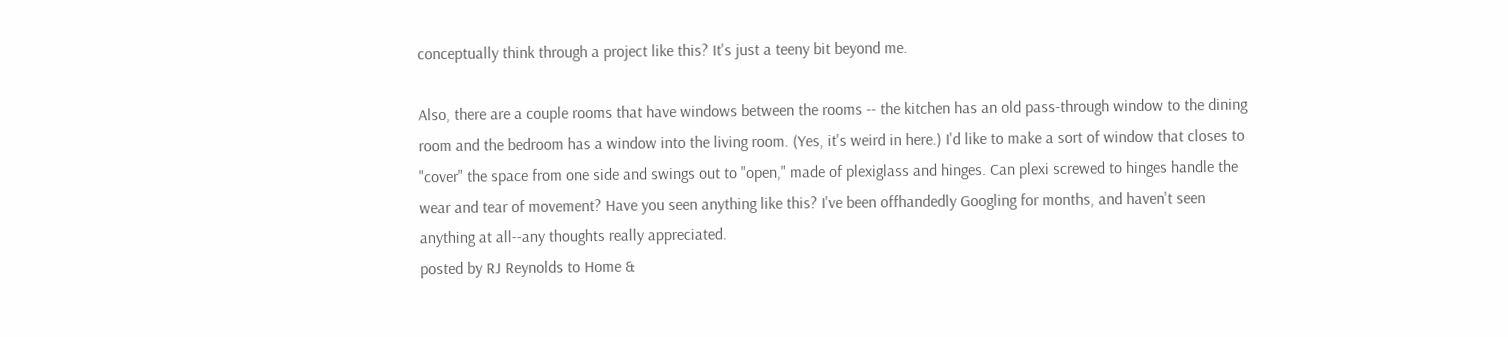conceptually think through a project like this? It's just a teeny bit beyond me.

Also, there are a couple rooms that have windows between the rooms -- the kitchen has an old pass-through window to the dining room and the bedroom has a window into the living room. (Yes, it's weird in here.) I'd like to make a sort of window that closes to "cover" the space from one side and swings out to "open," made of plexiglass and hinges. Can plexi screwed to hinges handle the wear and tear of movement? Have you seen anything like this? I've been offhandedly Googling for months, and haven't seen anything at all--any thoughts really appreciated.
posted by RJ Reynolds to Home &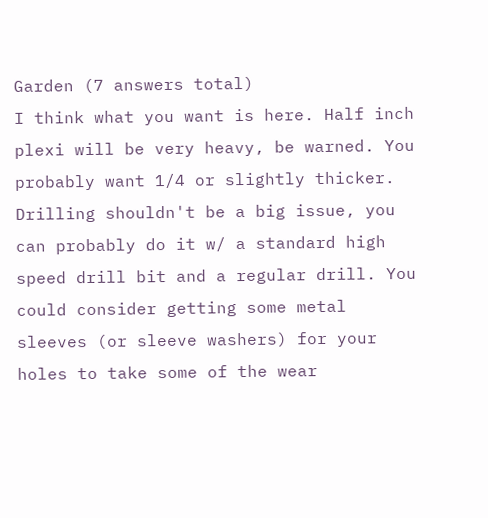Garden (7 answers total)
I think what you want is here. Half inch plexi will be very heavy, be warned. You probably want 1/4 or slightly thicker. Drilling shouldn't be a big issue, you can probably do it w/ a standard high speed drill bit and a regular drill. You could consider getting some metal sleeves (or sleeve washers) for your holes to take some of the wear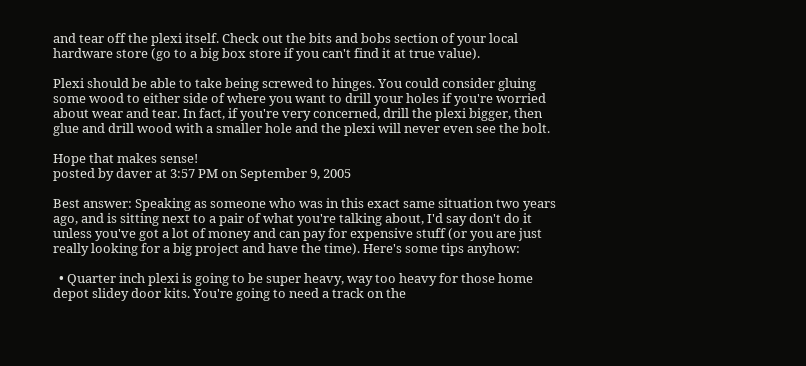and tear off the plexi itself. Check out the bits and bobs section of your local hardware store (go to a big box store if you can't find it at true value).

Plexi should be able to take being screwed to hinges. You could consider gluing some wood to either side of where you want to drill your holes if you're worried about wear and tear. In fact, if you're very concerned, drill the plexi bigger, then glue and drill wood with a smaller hole and the plexi will never even see the bolt.

Hope that makes sense!
posted by daver at 3:57 PM on September 9, 2005

Best answer: Speaking as someone who was in this exact same situation two years ago, and is sitting next to a pair of what you're talking about, I'd say don't do it unless you've got a lot of money and can pay for expensive stuff (or you are just really looking for a big project and have the time). Here's some tips anyhow:

  • Quarter inch plexi is going to be super heavy, way too heavy for those home depot slidey door kits. You're going to need a track on the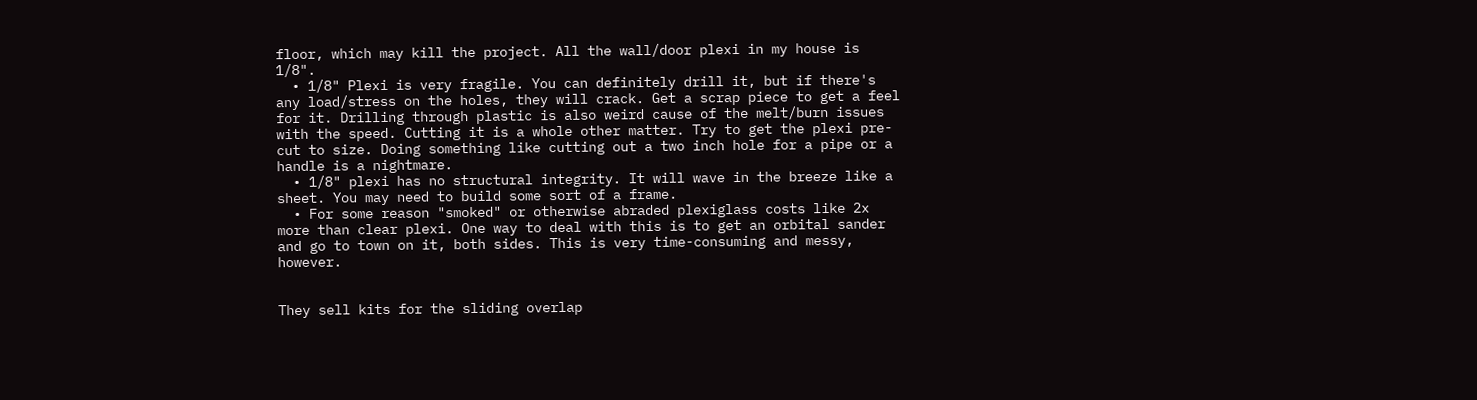floor, which may kill the project. All the wall/door plexi in my house is 1/8".
  • 1/8" Plexi is very fragile. You can definitely drill it, but if there's any load/stress on the holes, they will crack. Get a scrap piece to get a feel for it. Drilling through plastic is also weird cause of the melt/burn issues with the speed. Cutting it is a whole other matter. Try to get the plexi pre-cut to size. Doing something like cutting out a two inch hole for a pipe or a handle is a nightmare.
  • 1/8" plexi has no structural integrity. It will wave in the breeze like a sheet. You may need to build some sort of a frame.
  • For some reason "smoked" or otherwise abraded plexiglass costs like 2x more than clear plexi. One way to deal with this is to get an orbital sander and go to town on it, both sides. This is very time-consuming and messy, however.


They sell kits for the sliding overlap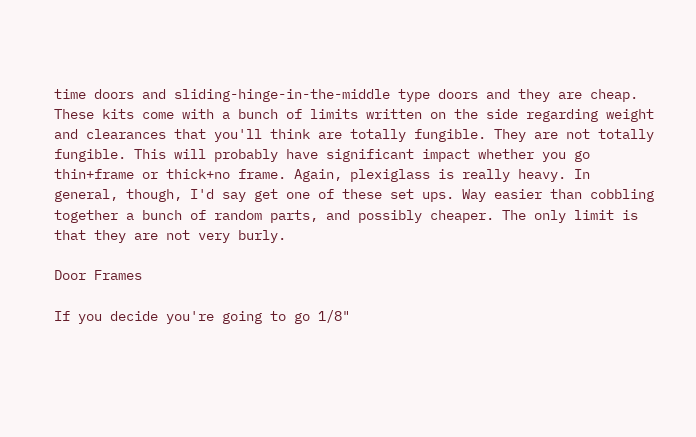time doors and sliding-hinge-in-the-middle type doors and they are cheap. These kits come with a bunch of limits written on the side regarding weight and clearances that you'll think are totally fungible. They are not totally fungible. This will probably have significant impact whether you go thin+frame or thick+no frame. Again, plexiglass is really heavy. In general, though, I'd say get one of these set ups. Way easier than cobbling together a bunch of random parts, and possibly cheaper. The only limit is that they are not very burly.

Door Frames

If you decide you're going to go 1/8"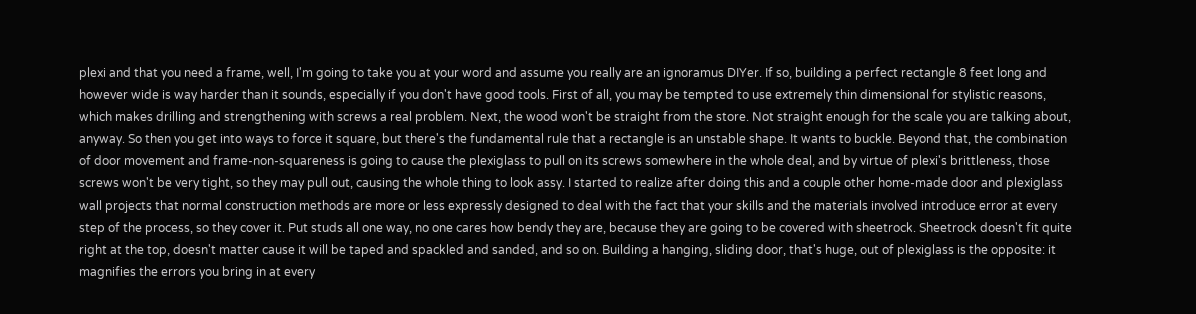plexi and that you need a frame, well, I'm going to take you at your word and assume you really are an ignoramus DIYer. If so, building a perfect rectangle 8 feet long and however wide is way harder than it sounds, especially if you don't have good tools. First of all, you may be tempted to use extremely thin dimensional for stylistic reasons, which makes drilling and strengthening with screws a real problem. Next, the wood won't be straight from the store. Not straight enough for the scale you are talking about, anyway. So then you get into ways to force it square, but there's the fundamental rule that a rectangle is an unstable shape. It wants to buckle. Beyond that, the combination of door movement and frame-non-squareness is going to cause the plexiglass to pull on its screws somewhere in the whole deal, and by virtue of plexi's brittleness, those screws won't be very tight, so they may pull out, causing the whole thing to look assy. I started to realize after doing this and a couple other home-made door and plexiglass wall projects that normal construction methods are more or less expressly designed to deal with the fact that your skills and the materials involved introduce error at every step of the process, so they cover it. Put studs all one way, no one cares how bendy they are, because they are going to be covered with sheetrock. Sheetrock doesn't fit quite right at the top, doesn't matter cause it will be taped and spackled and sanded, and so on. Building a hanging, sliding door, that's huge, out of plexiglass is the opposite: it magnifies the errors you bring in at every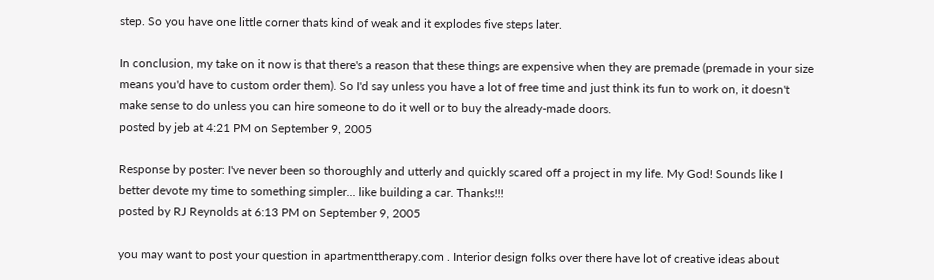step. So you have one little corner thats kind of weak and it explodes five steps later.

In conclusion, my take on it now is that there's a reason that these things are expensive when they are premade (premade in your size means you'd have to custom order them). So I'd say unless you have a lot of free time and just think its fun to work on, it doesn't make sense to do unless you can hire someone to do it well or to buy the already-made doors.
posted by jeb at 4:21 PM on September 9, 2005

Response by poster: I've never been so thoroughly and utterly and quickly scared off a project in my life. My God! Sounds like I better devote my time to something simpler... like building a car. Thanks!!!
posted by RJ Reynolds at 6:13 PM on September 9, 2005

you may want to post your question in apartmenttherapy.com . Interior design folks over there have lot of creative ideas about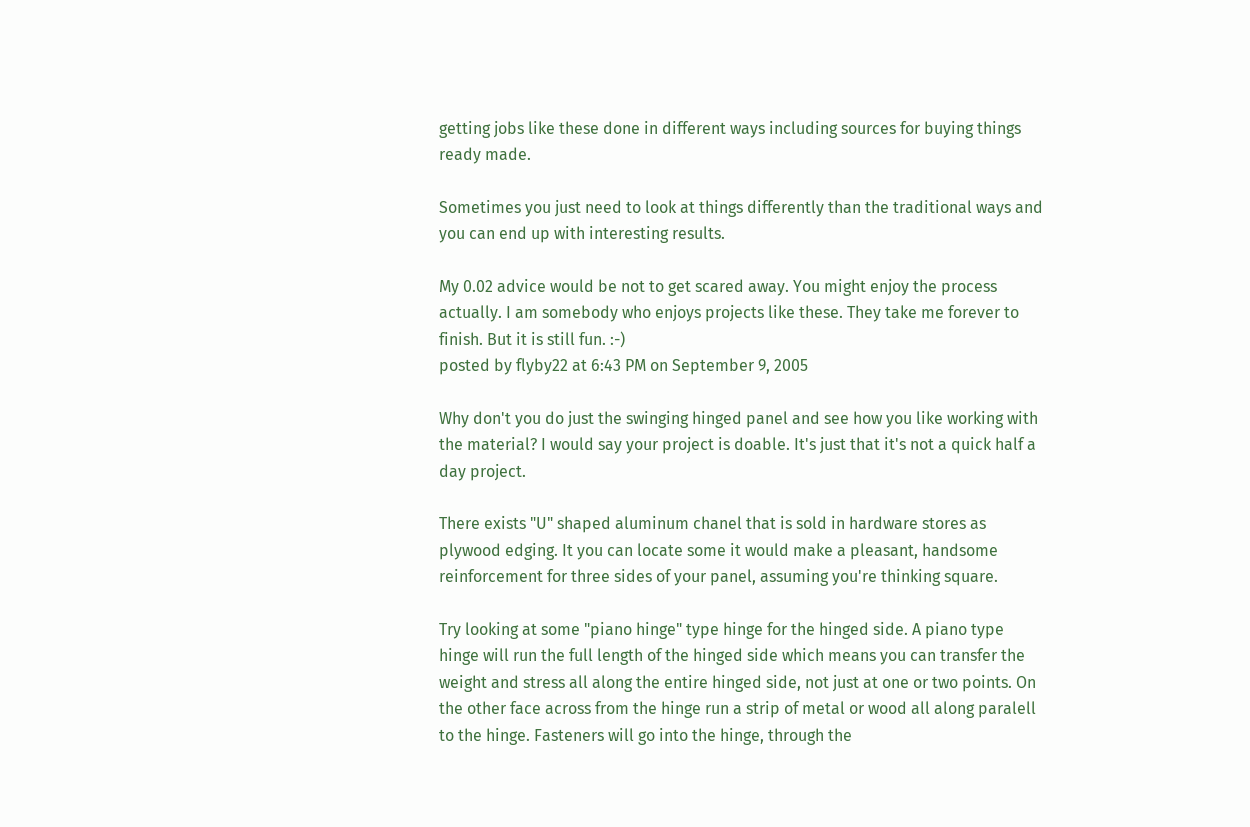getting jobs like these done in different ways including sources for buying things ready made.

Sometimes you just need to look at things differently than the traditional ways and you can end up with interesting results.

My 0.02 advice would be not to get scared away. You might enjoy the process actually. I am somebody who enjoys projects like these. They take me forever to finish. But it is still fun. :-)
posted by flyby22 at 6:43 PM on September 9, 2005

Why don't you do just the swinging hinged panel and see how you like working with the material? I would say your project is doable. It's just that it's not a quick half a day project.

There exists "U" shaped aluminum chanel that is sold in hardware stores as plywood edging. It you can locate some it would make a pleasant, handsome reinforcement for three sides of your panel, assuming you're thinking square.

Try looking at some "piano hinge" type hinge for the hinged side. A piano type hinge will run the full length of the hinged side which means you can transfer the weight and stress all along the entire hinged side, not just at one or two points. On the other face across from the hinge run a strip of metal or wood all along paralell to the hinge. Fasteners will go into the hinge, through the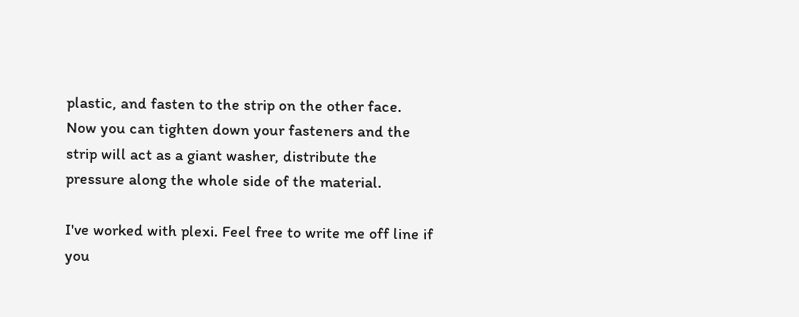plastic, and fasten to the strip on the other face. Now you can tighten down your fasteners and the strip will act as a giant washer, distribute the pressure along the whole side of the material.

I've worked with plexi. Feel free to write me off line if you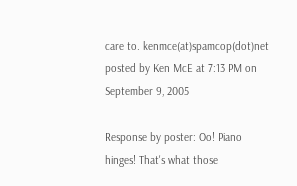care to. kenmce(at)spamcop(dot)net
posted by Ken McE at 7:13 PM on September 9, 2005

Response by poster: Oo! Piano hinges! That's what those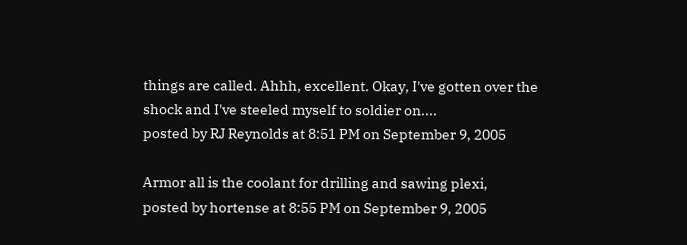things are called. Ahhh, excellent. Okay, I've gotten over the shock and I've steeled myself to soldier on....
posted by RJ Reynolds at 8:51 PM on September 9, 2005

Armor all is the coolant for drilling and sawing plexi,
posted by hortense at 8:55 PM on September 9, 2005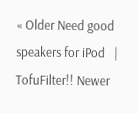« Older Need good speakers for iPod   |   TofuFilter!! Newer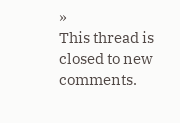»
This thread is closed to new comments.